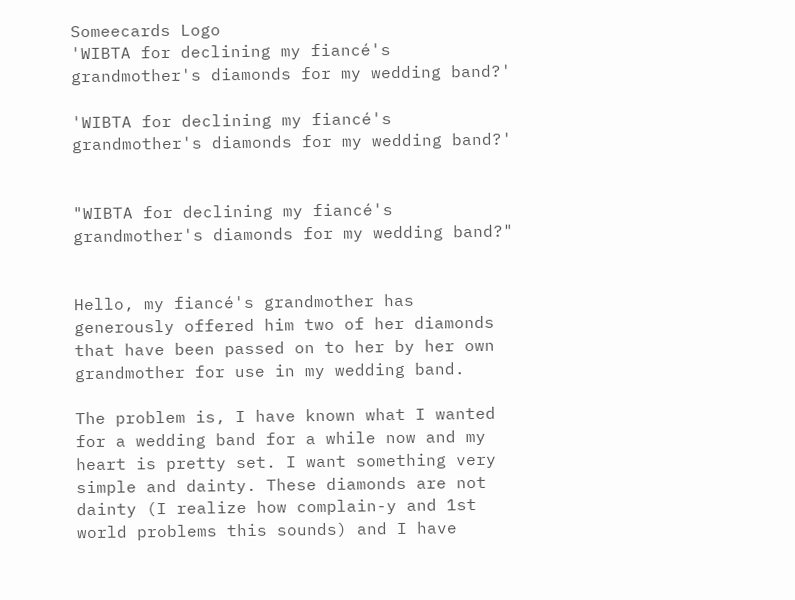Someecards Logo
'WIBTA for declining my fiancé's grandmother's diamonds for my wedding band?'

'WIBTA for declining my fiancé's grandmother's diamonds for my wedding band?'


"WIBTA for declining my fiancé's grandmother's diamonds for my wedding band?"


Hello, my fiancé's grandmother has generously offered him two of her diamonds that have been passed on to her by her own grandmother for use in my wedding band.

The problem is, I have known what I wanted for a wedding band for a while now and my heart is pretty set. I want something very simple and dainty. These diamonds are not dainty (I realize how complain-y and 1st world problems this sounds) and I have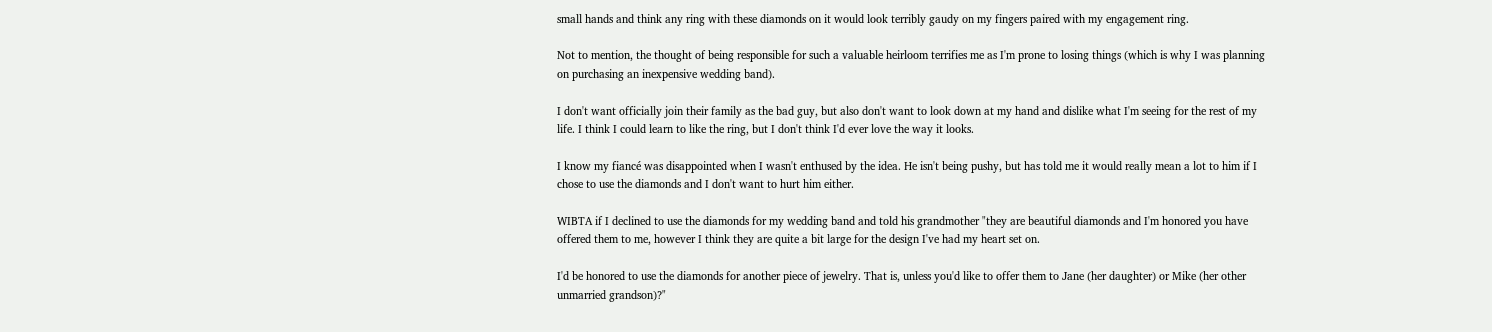small hands and think any ring with these diamonds on it would look terribly gaudy on my fingers paired with my engagement ring.

Not to mention, the thought of being responsible for such a valuable heirloom terrifies me as I'm prone to losing things (which is why I was planning on purchasing an inexpensive wedding band).

I don't want officially join their family as the bad guy, but also don't want to look down at my hand and dislike what I'm seeing for the rest of my life. I think I could learn to like the ring, but I don't think I'd ever love the way it looks.

I know my fiancé was disappointed when I wasn't enthused by the idea. He isn't being pushy, but has told me it would really mean a lot to him if I chose to use the diamonds and I don't want to hurt him either.

WIBTA if I declined to use the diamonds for my wedding band and told his grandmother "they are beautiful diamonds and I'm honored you have offered them to me, however I think they are quite a bit large for the design I've had my heart set on.

I'd be honored to use the diamonds for another piece of jewelry. That is, unless you'd like to offer them to Jane (her daughter) or Mike (her other unmarried grandson)?"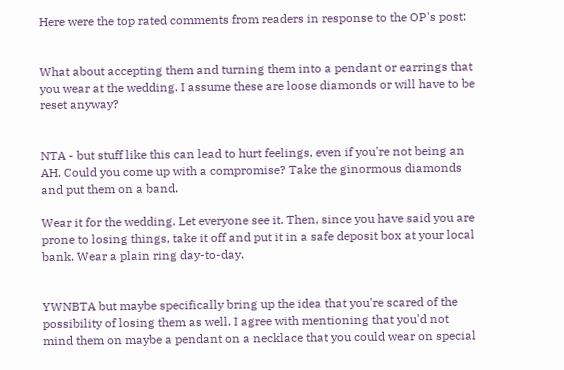Here were the top rated comments from readers in response to the OP's post:


What about accepting them and turning them into a pendant or earrings that you wear at the wedding. I assume these are loose diamonds or will have to be reset anyway?


NTA - but stuff like this can lead to hurt feelings, even if you're not being an AH. Could you come up with a compromise? Take the ginormous diamonds and put them on a band.

Wear it for the wedding. Let everyone see it. Then, since you have said you are prone to losing things, take it off and put it in a safe deposit box at your local bank. Wear a plain ring day-to-day.


YWNBTA but maybe specifically bring up the idea that you're scared of the possibility of losing them as well. I agree with mentioning that you'd not mind them on maybe a pendant on a necklace that you could wear on special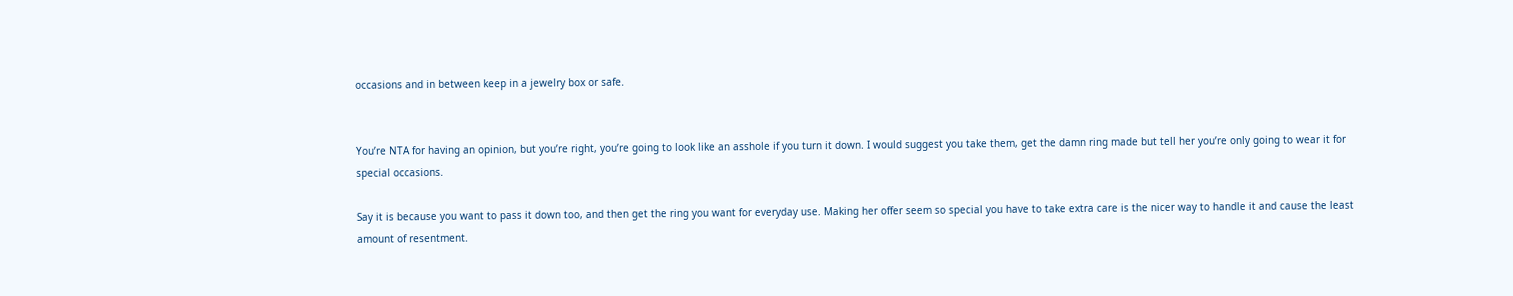occasions and in between keep in a jewelry box or safe.


You’re NTA for having an opinion, but you’re right, you’re going to look like an asshole if you turn it down. I would suggest you take them, get the damn ring made but tell her you’re only going to wear it for special occasions.

Say it is because you want to pass it down too, and then get the ring you want for everyday use. Making her offer seem so special you have to take extra care is the nicer way to handle it and cause the least amount of resentment.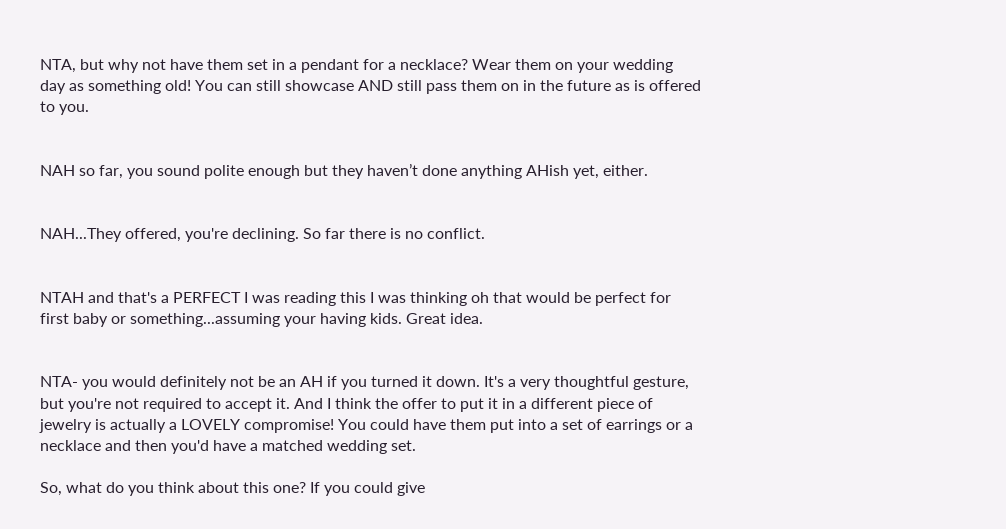NTA, but why not have them set in a pendant for a necklace? Wear them on your wedding day as something old! You can still showcase AND still pass them on in the future as is offered to you.


NAH so far, you sound polite enough but they haven’t done anything AHish yet, either.


NAH...They offered, you're declining. So far there is no conflict.


NTAH and that's a PERFECT I was reading this I was thinking oh that would be perfect for first baby or something...assuming your having kids. Great idea.


NTA- you would definitely not be an AH if you turned it down. It's a very thoughtful gesture, but you're not required to accept it. And I think the offer to put it in a different piece of jewelry is actually a LOVELY compromise! You could have them put into a set of earrings or a necklace and then you'd have a matched wedding set.

So, what do you think about this one? If you could give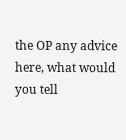the OP any advice here, what would you tell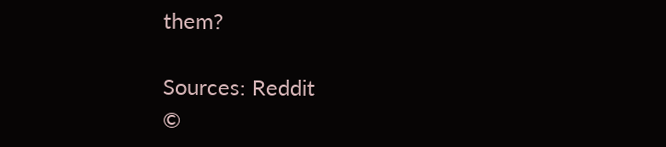them?

Sources: Reddit
©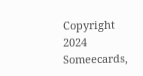Copyright 2024 Someecards,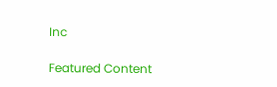Inc

Featured Content